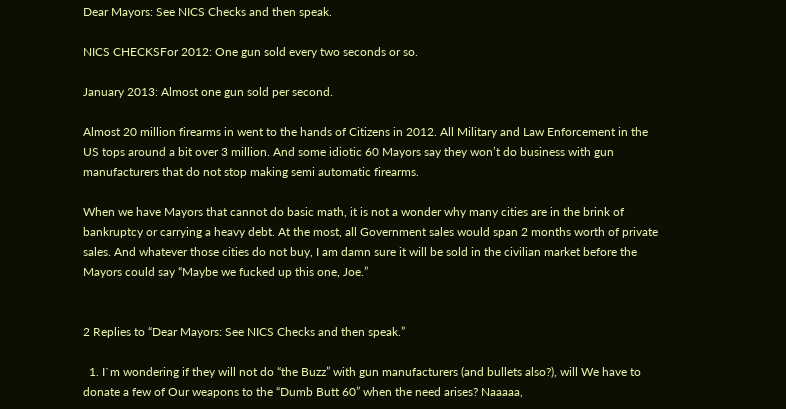Dear Mayors: See NICS Checks and then speak.

NICS CHECKSFor 2012: One gun sold every two seconds or so.

January 2013: Almost one gun sold per second.

Almost 20 million firearms in went to the hands of Citizens in 2012. All Military and Law Enforcement in the US tops around a bit over 3 million. And some idiotic 60 Mayors say they won’t do business with gun manufacturers that do not stop making semi automatic firearms.

When we have Mayors that cannot do basic math, it is not a wonder why many cities are in the brink of bankruptcy or carrying a heavy debt. At the most, all Government sales would span 2 months worth of private sales. And whatever those cities do not buy, I am damn sure it will be sold in the civilian market before the Mayors could say “Maybe we fucked up this one, Joe.”


2 Replies to “Dear Mayors: See NICS Checks and then speak.”

  1. I`m wondering if they will not do “the Buzz” with gun manufacturers (and bullets also?), will We have to donate a few of Our weapons to the “Dumb Butt 60” when the need arises? Naaaaa,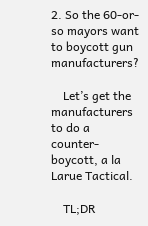2. So the 60-or-so mayors want to boycott gun manufacturers?

    Let’s get the manufacturers to do a counter-boycott, a la Larue Tactical.

    TL;DR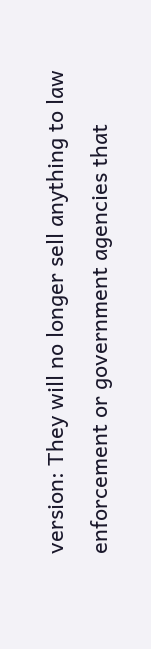version: They will no longer sell anything to law enforcement or government agencies that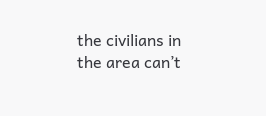the civilians in the area can’t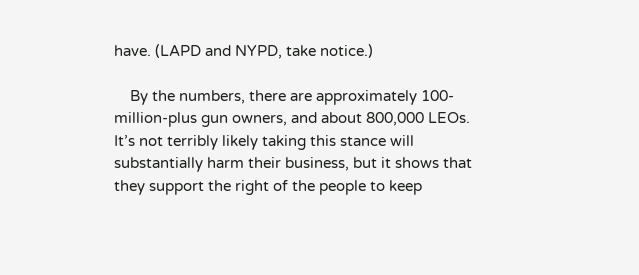have. (LAPD and NYPD, take notice.)

    By the numbers, there are approximately 100-million-plus gun owners, and about 800,000 LEOs. It’s not terribly likely taking this stance will substantially harm their business, but it shows that they support the right of the people to keep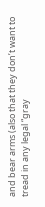and bear arms (also that they don’t want to tread in any legal “gray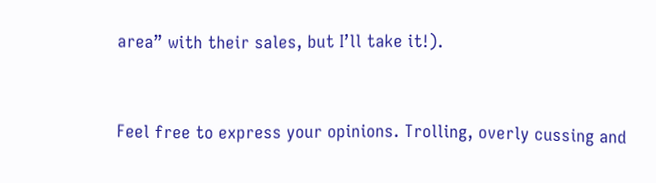area” with their sales, but I’ll take it!).



Feel free to express your opinions. Trolling, overly cussing and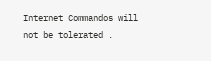Internet Commandos will not be tolerated .